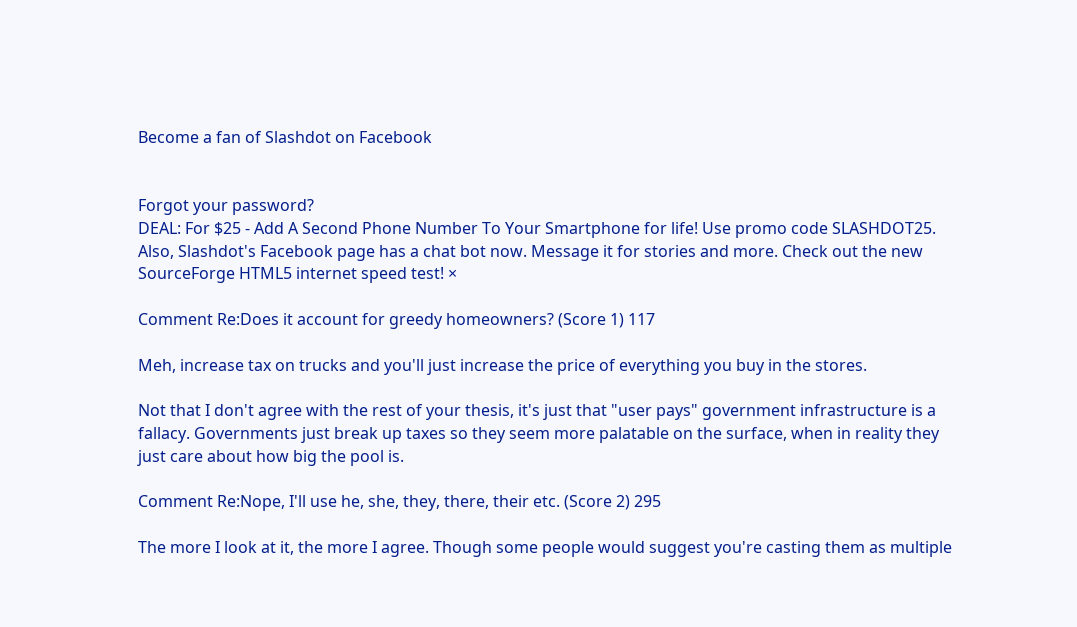Become a fan of Slashdot on Facebook


Forgot your password?
DEAL: For $25 - Add A Second Phone Number To Your Smartphone for life! Use promo code SLASHDOT25. Also, Slashdot's Facebook page has a chat bot now. Message it for stories and more. Check out the new SourceForge HTML5 internet speed test! ×

Comment Re:Does it account for greedy homeowners? (Score 1) 117

Meh, increase tax on trucks and you'll just increase the price of everything you buy in the stores.

Not that I don't agree with the rest of your thesis, it's just that "user pays" government infrastructure is a fallacy. Governments just break up taxes so they seem more palatable on the surface, when in reality they just care about how big the pool is.

Comment Re:Nope, I'll use he, she, they, there, their etc. (Score 2) 295

The more I look at it, the more I agree. Though some people would suggest you're casting them as multiple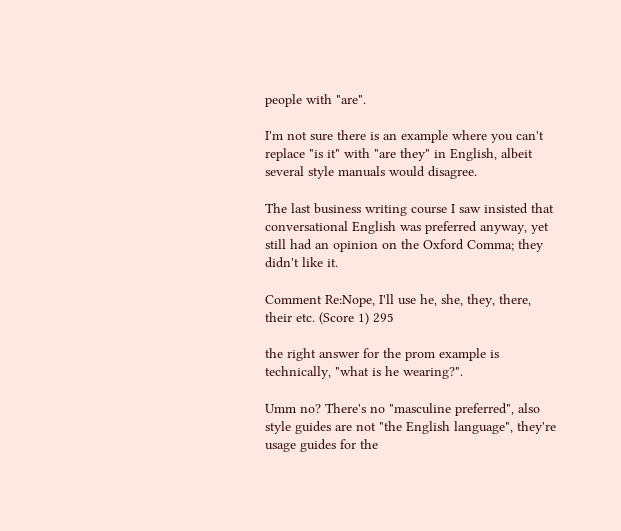people with "are".

I'm not sure there is an example where you can't replace "is it" with "are they" in English, albeit several style manuals would disagree.

The last business writing course I saw insisted that conversational English was preferred anyway, yet still had an opinion on the Oxford Comma; they didn't like it.

Comment Re:Nope, I'll use he, she, they, there, their etc. (Score 1) 295

the right answer for the prom example is technically, "what is he wearing?".

Umm no? There's no "masculine preferred", also style guides are not "the English language", they're usage guides for the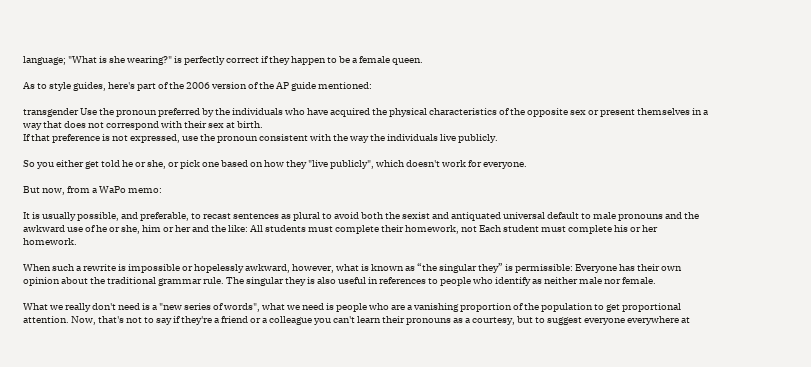language; "What is she wearing?" is perfectly correct if they happen to be a female queen.

As to style guides, here's part of the 2006 version of the AP guide mentioned:

transgender Use the pronoun preferred by the individuals who have acquired the physical characteristics of the opposite sex or present themselves in a way that does not correspond with their sex at birth.
If that preference is not expressed, use the pronoun consistent with the way the individuals live publicly.

So you either get told he or she, or pick one based on how they "live publicly", which doesn't work for everyone.

But now, from a WaPo memo:

It is usually possible, and preferable, to recast sentences as plural to avoid both the sexist and antiquated universal default to male pronouns and the awkward use of he or she, him or her and the like: All students must complete their homework, not Each student must complete his or her homework.

When such a rewrite is impossible or hopelessly awkward, however, what is known as “the singular they” is permissible: Everyone has their own opinion about the traditional grammar rule. The singular they is also useful in references to people who identify as neither male nor female.

What we really don't need is a "new series of words", what we need is people who are a vanishing proportion of the population to get proportional attention. Now, that's not to say if they're a friend or a colleague you can't learn their pronouns as a courtesy, but to suggest everyone everywhere at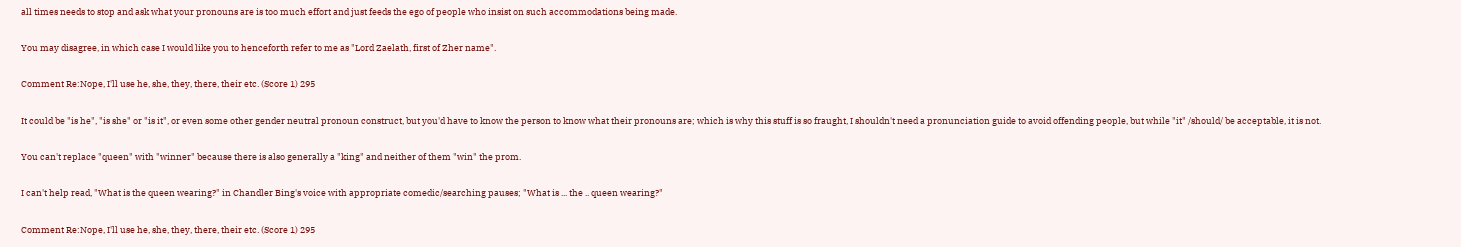all times needs to stop and ask what your pronouns are is too much effort and just feeds the ego of people who insist on such accommodations being made.

You may disagree, in which case I would like you to henceforth refer to me as "Lord Zaelath, first of Zher name".

Comment Re:Nope, I'll use he, she, they, there, their etc. (Score 1) 295

It could be "is he", "is she" or "is it", or even some other gender neutral pronoun construct, but you'd have to know the person to know what their pronouns are; which is why this stuff is so fraught, I shouldn't need a pronunciation guide to avoid offending people, but while "it" /should/ be acceptable, it is not.

You can't replace "queen" with "winner" because there is also generally a "king" and neither of them "win" the prom.

I can't help read, "What is the queen wearing?" in Chandler Bing's voice with appropriate comedic/searching pauses; "What is ... the .. queen wearing?"

Comment Re:Nope, I'll use he, she, they, there, their etc. (Score 1) 295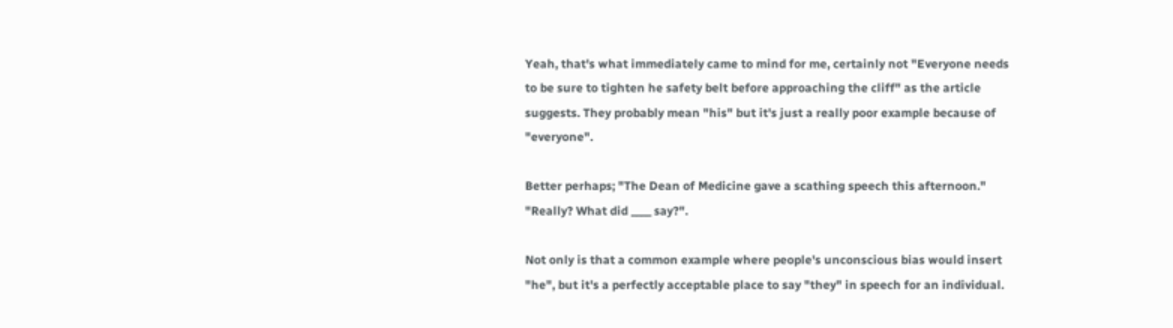Yeah, that's what immediately came to mind for me, certainly not "Everyone needs to be sure to tighten he safety belt before approaching the cliff" as the article suggests. They probably mean "his" but it's just a really poor example because of "everyone".

Better perhaps; "The Dean of Medicine gave a scathing speech this afternoon." "Really? What did ____ say?".

Not only is that a common example where people's unconscious bias would insert "he", but it's a perfectly acceptable place to say "they" in speech for an individual.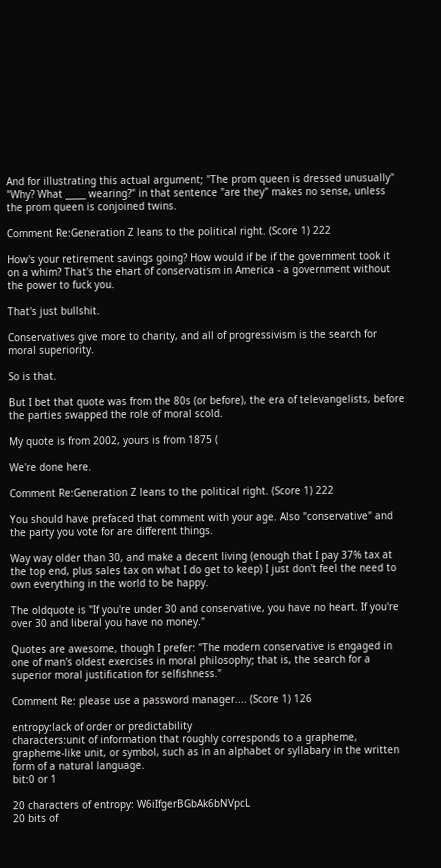And for illustrating this actual argument; "The prom queen is dressed unusually" "Why? What _____ wearing?" in that sentence "are they" makes no sense, unless the prom queen is conjoined twins.

Comment Re:Generation Z leans to the political right. (Score 1) 222

How's your retirement savings going? How would if be if the government took it on a whim? That's the ehart of conservatism in America - a government without the power to fuck you.

That's just bullshit.

Conservatives give more to charity, and all of progressivism is the search for moral superiority.

So is that.

But I bet that quote was from the 80s (or before), the era of televangelists, before the parties swapped the role of moral scold.

My quote is from 2002, yours is from 1875 (

We're done here.

Comment Re:Generation Z leans to the political right. (Score 1) 222

You should have prefaced that comment with your age. Also "conservative" and the party you vote for are different things.

Way way older than 30, and make a decent living (enough that I pay 37% tax at the top end, plus sales tax on what I do get to keep) I just don't feel the need to own everything in the world to be happy.

The oldquote is "If you're under 30 and conservative, you have no heart. If you're over 30 and liberal you have no money."

Quotes are awesome, though I prefer: "The modern conservative is engaged in one of man's oldest exercises in moral philosophy; that is, the search for a superior moral justification for selfishness."

Comment Re: please use a password manager.... (Score 1) 126

entropy:lack of order or predictability
characters:unit of information that roughly corresponds to a grapheme, grapheme-like unit, or symbol, such as in an alphabet or syllabary in the written form of a natural language.
bit:0 or 1

20 characters of entropy: W6iIfgerBGbAk6bNVpcL
20 bits of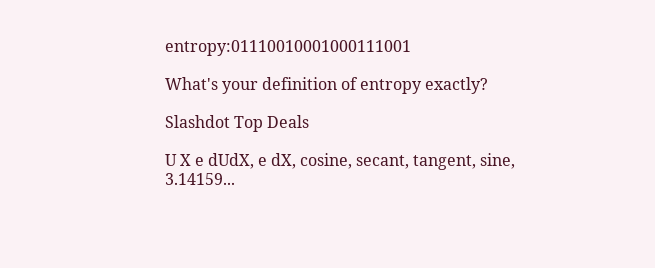entropy:01110010001000111001

What's your definition of entropy exactly?

Slashdot Top Deals

U X e dUdX, e dX, cosine, secant, tangent, sine, 3.14159...